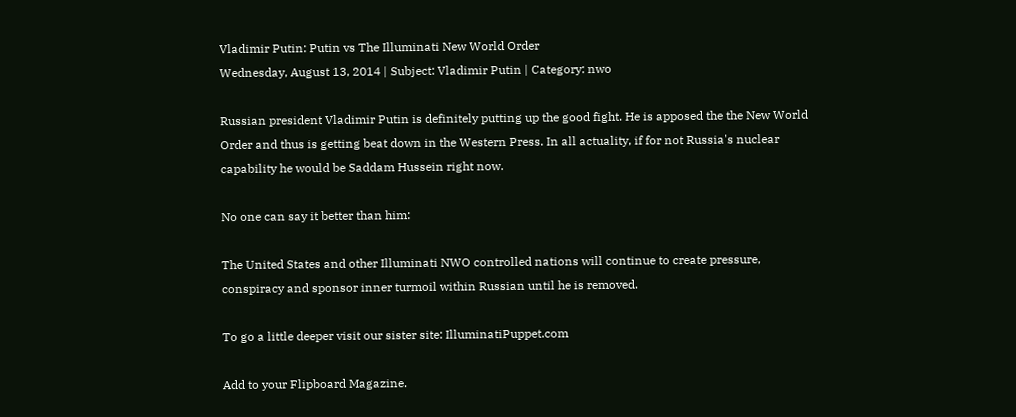Vladimir Putin: Putin vs The Illuminati New World Order
Wednesday, August 13, 2014 | Subject: Vladimir Putin | Category: nwo

Russian president Vladimir Putin is definitely putting up the good fight. He is apposed the the New World Order and thus is getting beat down in the Western Press. In all actuality, if for not Russia's nuclear capability he would be Saddam Hussein right now.

No one can say it better than him:

The United States and other Illuminati NWO controlled nations will continue to create pressure, conspiracy and sponsor inner turmoil within Russian until he is removed.

To go a little deeper visit our sister site: IlluminatiPuppet.com

Add to your Flipboard Magazine.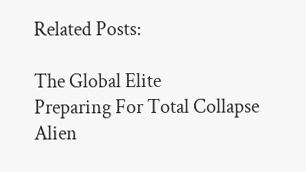Related Posts:

The Global Elite
Preparing For Total Collapse
Alien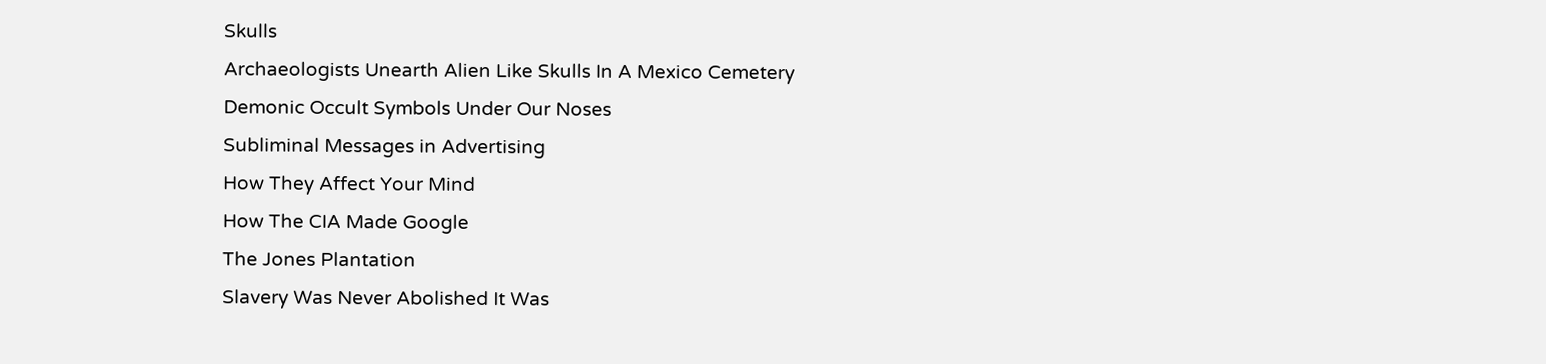Skulls
Archaeologists Unearth Alien Like Skulls In A Mexico Cemetery
Demonic Occult Symbols Under Our Noses
Subliminal Messages in Advertising
How They Affect Your Mind
How The CIA Made Google
The Jones Plantation
Slavery Was Never Abolished It Was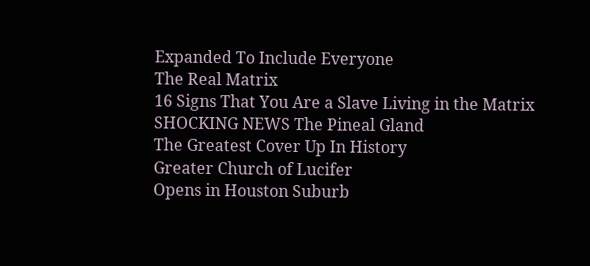Expanded To Include Everyone
The Real Matrix
16 Signs That You Are a Slave Living in the Matrix
SHOCKING NEWS The Pineal Gland
The Greatest Cover Up In History
Greater Church of Lucifer
Opens in Houston Suburb